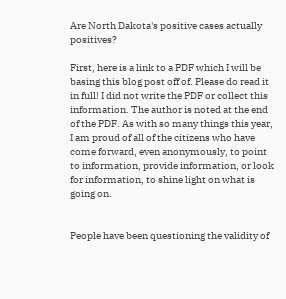Are North Dakota's positive cases actually positives?

First, here is a link to a PDF which I will be basing this blog post off of. Please do read it in full! I did not write the PDF or collect this information. The author is noted at the end of the PDF. As with so many things this year, I am proud of all of the citizens who have come forward, even anonymously, to point to information, provide information, or look for information, to shine light on what is going on.


People have been questioning the validity of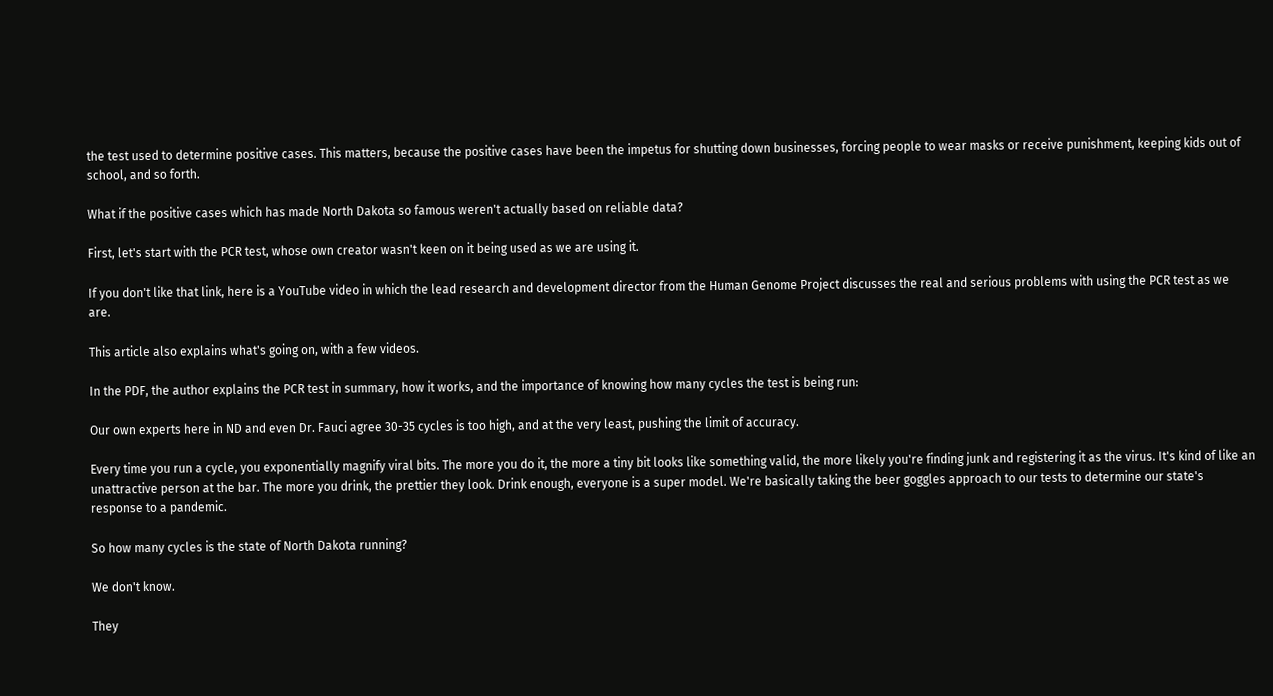the test used to determine positive cases. This matters, because the positive cases have been the impetus for shutting down businesses, forcing people to wear masks or receive punishment, keeping kids out of school, and so forth.

What if the positive cases which has made North Dakota so famous weren't actually based on reliable data?

First, let's start with the PCR test, whose own creator wasn't keen on it being used as we are using it.

If you don't like that link, here is a YouTube video in which the lead research and development director from the Human Genome Project discusses the real and serious problems with using the PCR test as we are.

This article also explains what's going on, with a few videos.

In the PDF, the author explains the PCR test in summary, how it works, and the importance of knowing how many cycles the test is being run:

Our own experts here in ND and even Dr. Fauci agree 30-35 cycles is too high, and at the very least, pushing the limit of accuracy.

Every time you run a cycle, you exponentially magnify viral bits. The more you do it, the more a tiny bit looks like something valid, the more likely you're finding junk and registering it as the virus. It's kind of like an unattractive person at the bar. The more you drink, the prettier they look. Drink enough, everyone is a super model. We're basically taking the beer goggles approach to our tests to determine our state's response to a pandemic.

So how many cycles is the state of North Dakota running?

We don't know.

They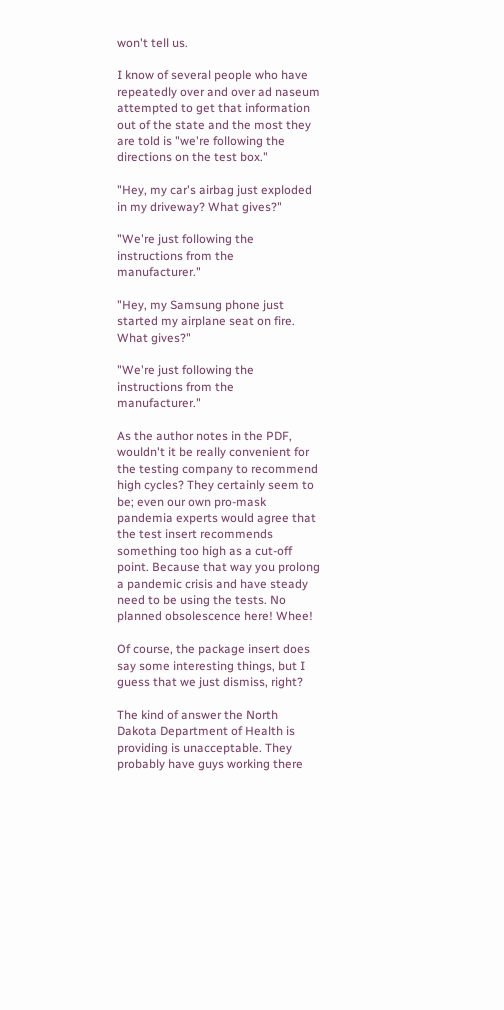won't tell us.

I know of several people who have repeatedly over and over ad naseum attempted to get that information out of the state and the most they are told is "we're following the directions on the test box."

"Hey, my car's airbag just exploded in my driveway? What gives?"

"We're just following the instructions from the manufacturer."

"Hey, my Samsung phone just started my airplane seat on fire. What gives?"

"We're just following the instructions from the manufacturer."

As the author notes in the PDF, wouldn't it be really convenient for the testing company to recommend high cycles? They certainly seem to be; even our own pro-mask pandemia experts would agree that the test insert recommends something too high as a cut-off point. Because that way you prolong a pandemic crisis and have steady need to be using the tests. No planned obsolescence here! Whee!

Of course, the package insert does say some interesting things, but I guess that we just dismiss, right?

The kind of answer the North Dakota Department of Health is providing is unacceptable. They probably have guys working there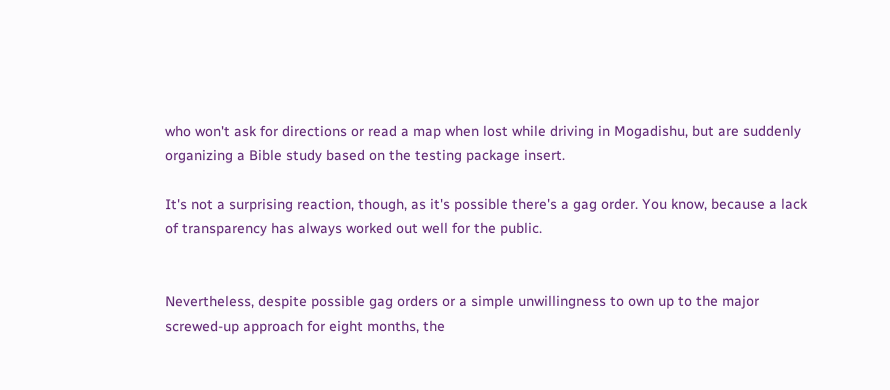who won't ask for directions or read a map when lost while driving in Mogadishu, but are suddenly organizing a Bible study based on the testing package insert.

It's not a surprising reaction, though, as it's possible there's a gag order. You know, because a lack of transparency has always worked out well for the public.


Nevertheless, despite possible gag orders or a simple unwillingness to own up to the major screwed-up approach for eight months, the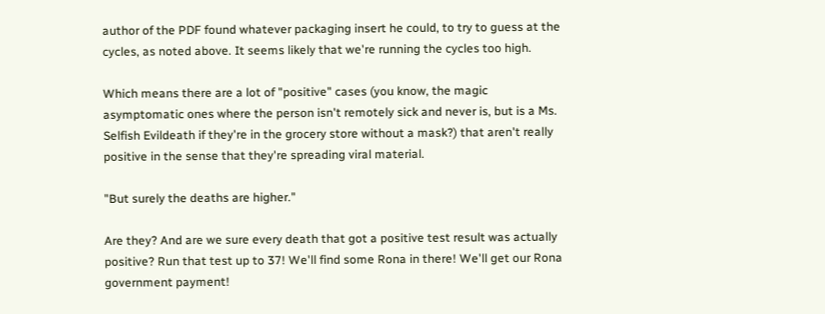author of the PDF found whatever packaging insert he could, to try to guess at the cycles, as noted above. It seems likely that we're running the cycles too high.

Which means there are a lot of "positive" cases (you know, the magic asymptomatic ones where the person isn't remotely sick and never is, but is a Ms. Selfish Evildeath if they're in the grocery store without a mask?) that aren't really positive in the sense that they're spreading viral material.

"But surely the deaths are higher."

Are they? And are we sure every death that got a positive test result was actually positive? Run that test up to 37! We'll find some Rona in there! We'll get our Rona government payment!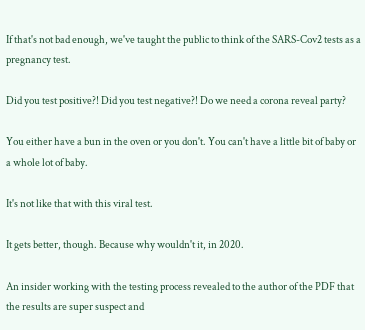If that's not bad enough, we've taught the public to think of the SARS-Cov2 tests as a pregnancy test.

Did you test positive?! Did you test negative?! Do we need a corona reveal party?

You either have a bun in the oven or you don't. You can't have a little bit of baby or a whole lot of baby.

It's not like that with this viral test.

It gets better, though. Because why wouldn't it, in 2020.

An insider working with the testing process revealed to the author of the PDF that the results are super suspect and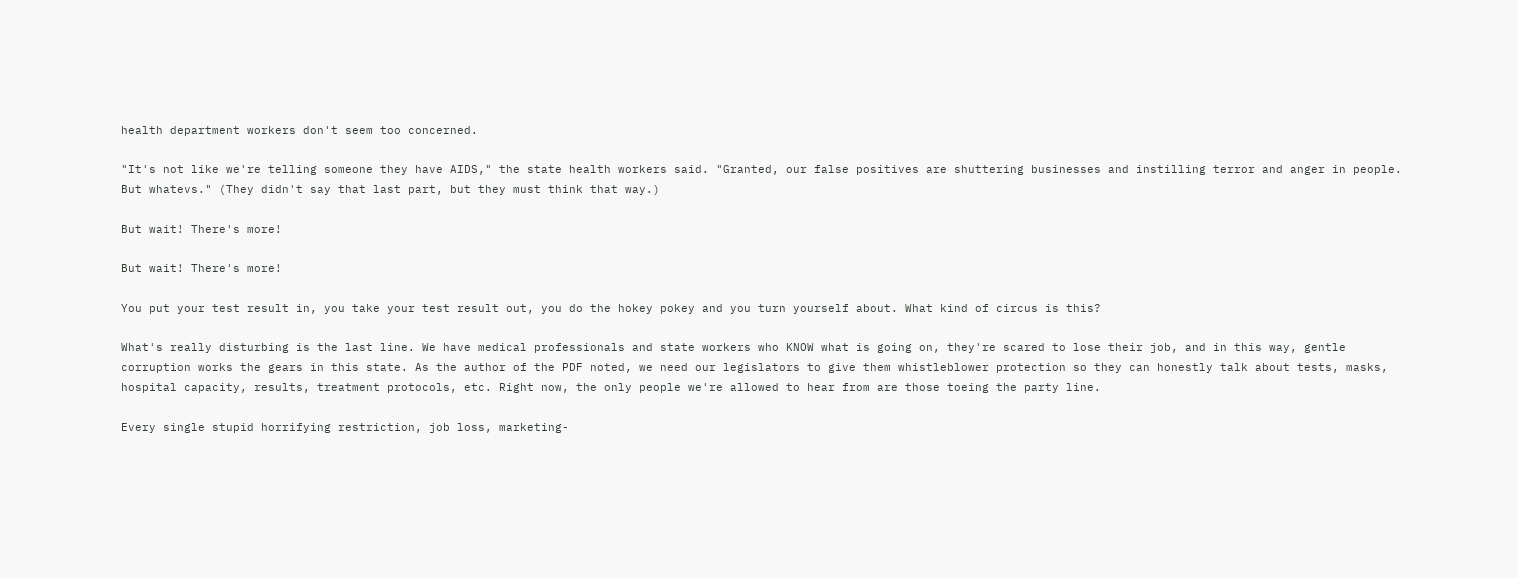health department workers don't seem too concerned.

"It's not like we're telling someone they have AIDS," the state health workers said. "Granted, our false positives are shuttering businesses and instilling terror and anger in people. But whatevs." (They didn't say that last part, but they must think that way.)

But wait! There's more!

But wait! There's more!

You put your test result in, you take your test result out, you do the hokey pokey and you turn yourself about. What kind of circus is this?

What's really disturbing is the last line. We have medical professionals and state workers who KNOW what is going on, they're scared to lose their job, and in this way, gentle corruption works the gears in this state. As the author of the PDF noted, we need our legislators to give them whistleblower protection so they can honestly talk about tests, masks, hospital capacity, results, treatment protocols, etc. Right now, the only people we're allowed to hear from are those toeing the party line.

Every single stupid horrifying restriction, job loss, marketing-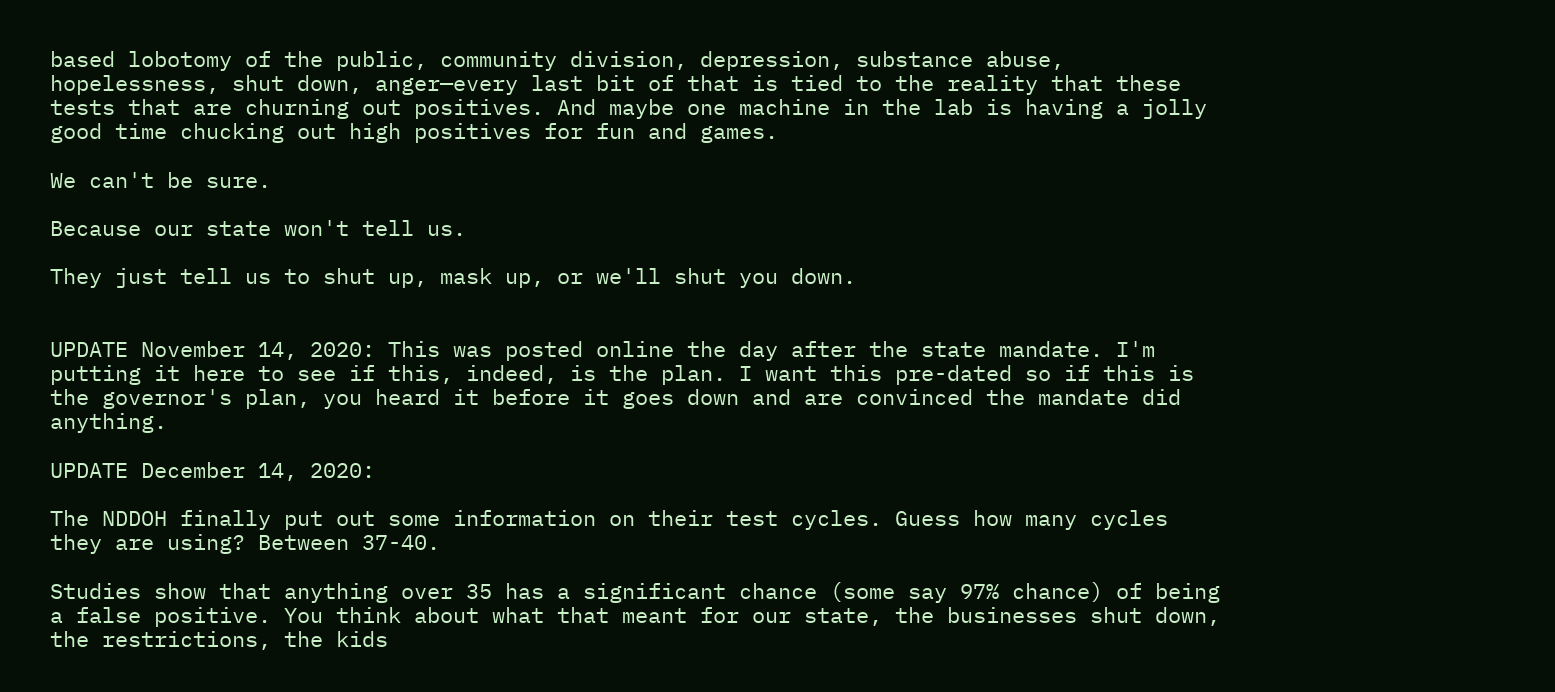based lobotomy of the public, community division, depression, substance abuse, hopelessness, shut down, anger—every last bit of that is tied to the reality that these tests that are churning out positives. And maybe one machine in the lab is having a jolly good time chucking out high positives for fun and games.

We can't be sure.

Because our state won't tell us.

They just tell us to shut up, mask up, or we'll shut you down.


UPDATE November 14, 2020: This was posted online the day after the state mandate. I'm putting it here to see if this, indeed, is the plan. I want this pre-dated so if this is the governor's plan, you heard it before it goes down and are convinced the mandate did anything.

UPDATE December 14, 2020:

The NDDOH finally put out some information on their test cycles. Guess how many cycles they are using? Between 37-40.

Studies show that anything over 35 has a significant chance (some say 97% chance) of being a false positive. You think about what that meant for our state, the businesses shut down, the restrictions, the kids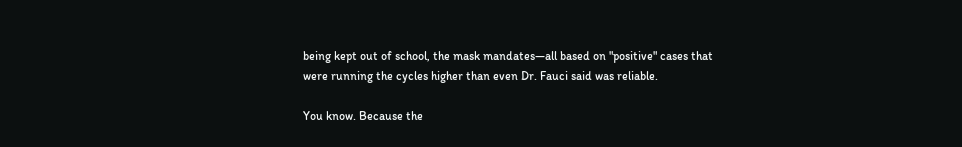being kept out of school, the mask mandates—all based on "positive" cases that were running the cycles higher than even Dr. Fauci said was reliable.

You know. Because the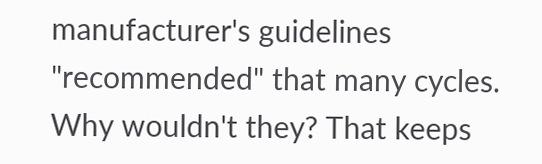manufacturer's guidelines "recommended" that many cycles. Why wouldn't they? That keeps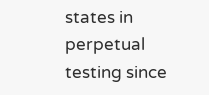states in perpetual testing since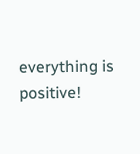everything is positive!